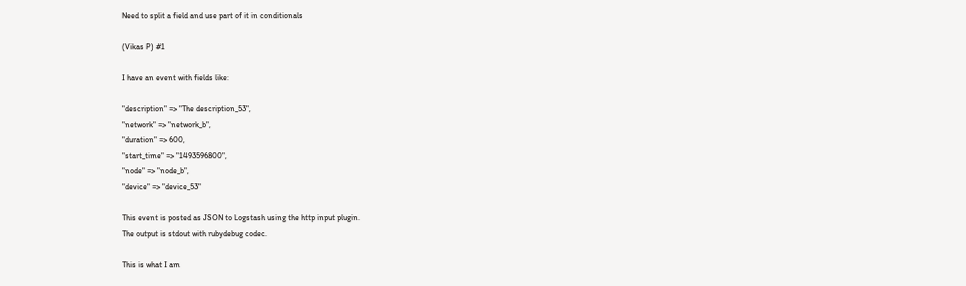Need to split a field and use part of it in conditionals

(Vikas P) #1

I have an event with fields like:

"description" => "The description_53",
"network" => "network_b",
"duration" => 600,
"start_time" => "1493596800",
"node" => "node_b",
"device" => "device_53"

This event is posted as JSON to Logstash using the http input plugin.
The output is stdout with rubydebug codec.

This is what I am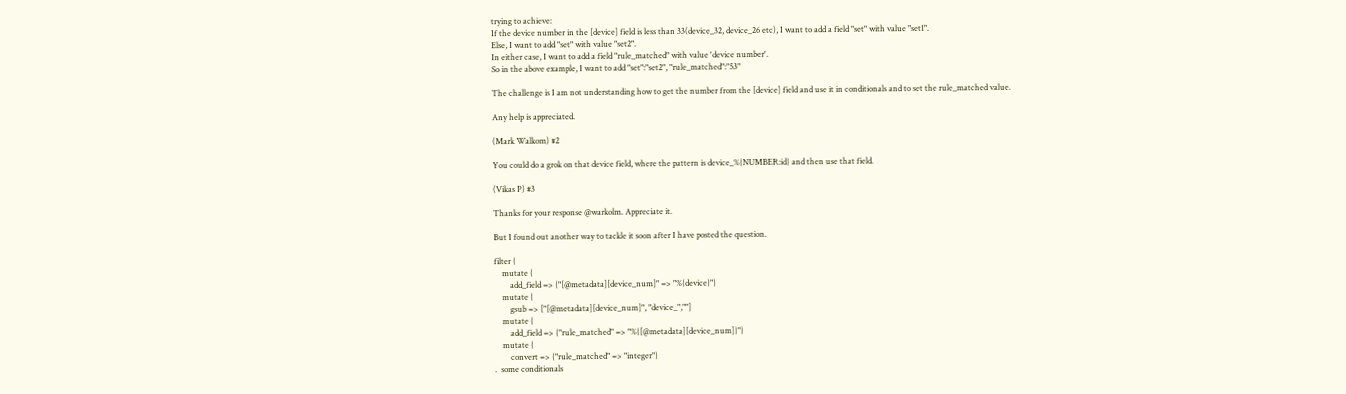trying to achieve:
If the device number in the [device] field is less than 33(device_32, device_26 etc), I want to add a field "set" with value "set1".
Else, I want to add "set" with value "set2".
In either case, I want to add a field "rule_matched" with value 'device number'.
So in the above example, I want to add "set":"set2", "rule_matched":"53"

The challenge is I am not understanding how to get the number from the [device] field and use it in conditionals and to set the rule_matched value.

Any help is appreciated.

(Mark Walkom) #2

You could do a grok on that device field, where the pattern is device_%{NUMBER:id} and then use that field.

(Vikas P) #3

Thanks for your response @warkolm. Appreciate it.

But I found out another way to tackle it soon after I have posted the question.

filter {
    mutate {
        add_field => {"[@metadata][device_num]" => "%{device}"}
    mutate {
        gsub => ["[@metadata][device_num]", "device_",""]
    mutate {
        add_field => {"rule_matched" => "%{[@metadata][device_num]}"}
    mutate {
        convert => {"rule_matched" => "integer"}
.  some conditionals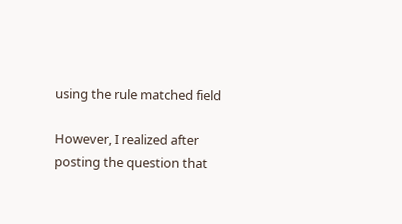using the rule matched field

However, I realized after posting the question that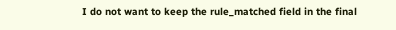I do not want to keep the rule_matched field in the final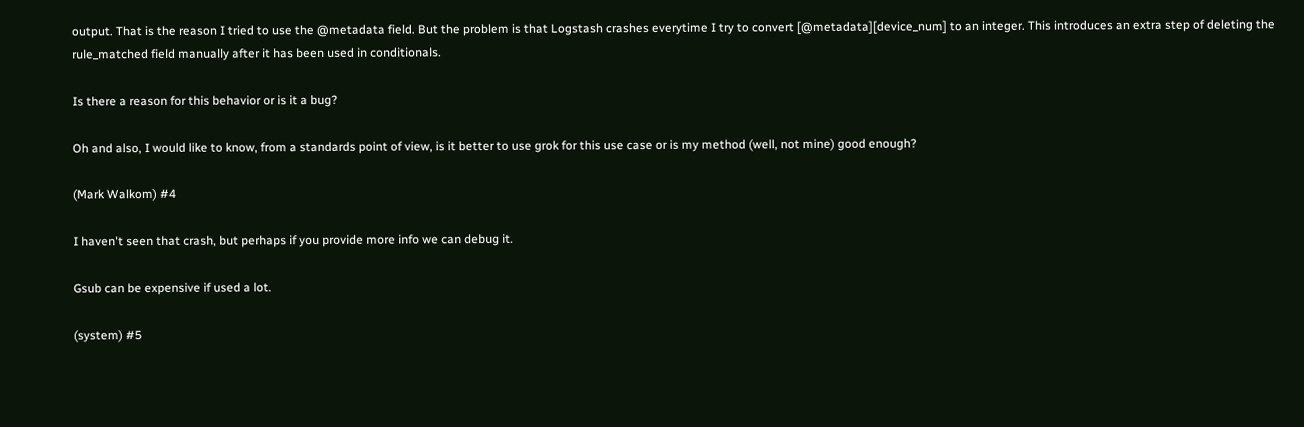output. That is the reason I tried to use the @metadata field. But the problem is that Logstash crashes everytime I try to convert [@metadata][device_num] to an integer. This introduces an extra step of deleting the rule_matched field manually after it has been used in conditionals.

Is there a reason for this behavior or is it a bug?

Oh and also, I would like to know, from a standards point of view, is it better to use grok for this use case or is my method (well, not mine) good enough?

(Mark Walkom) #4

I haven't seen that crash, but perhaps if you provide more info we can debug it.

Gsub can be expensive if used a lot.

(system) #5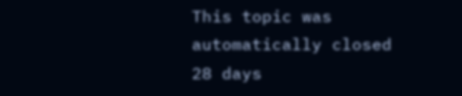This topic was automatically closed 28 days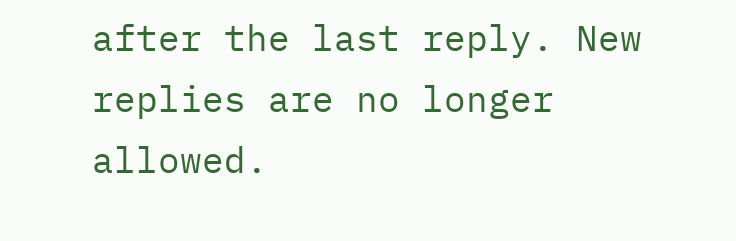after the last reply. New replies are no longer allowed.